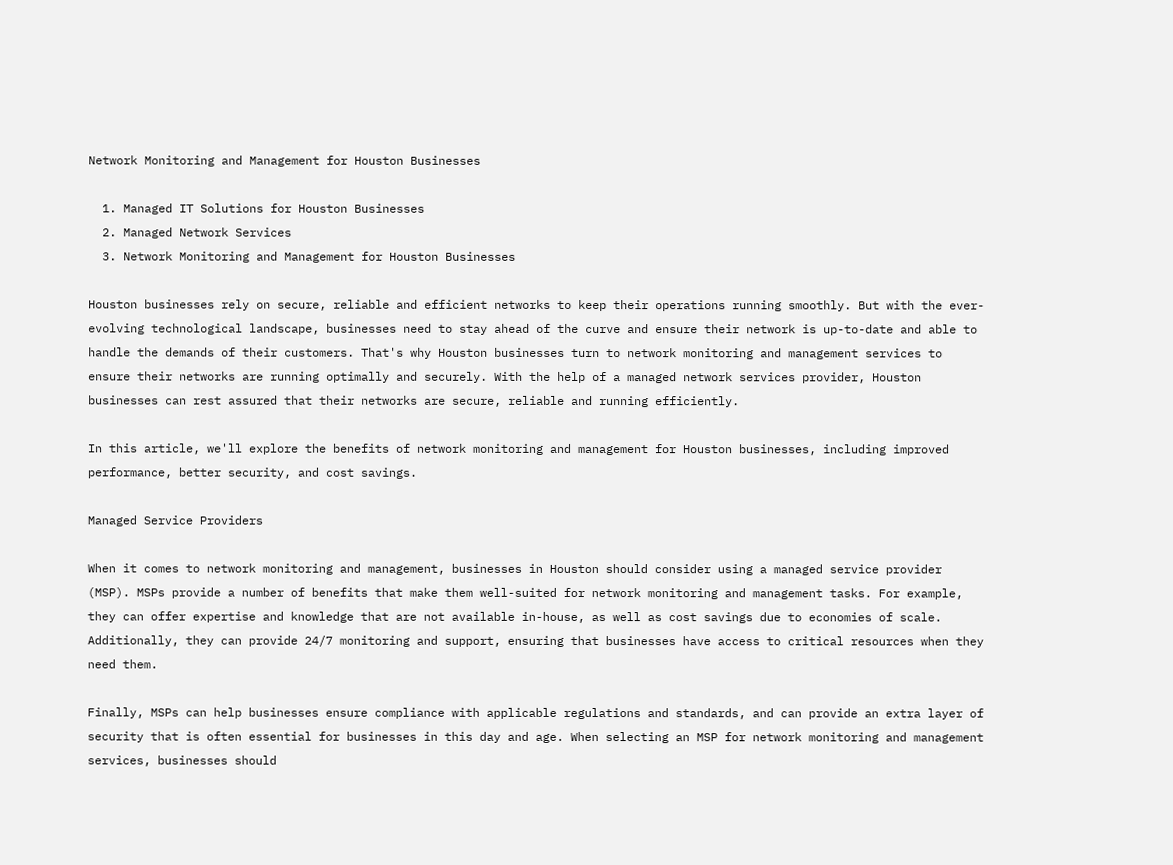Network Monitoring and Management for Houston Businesses

  1. Managed IT Solutions for Houston Businesses
  2. Managed Network Services
  3. Network Monitoring and Management for Houston Businesses

Houston businesses rely on secure, reliable and efficient networks to keep their operations running smoothly. But with the ever-evolving technological landscape, businesses need to stay ahead of the curve and ensure their network is up-to-date and able to handle the demands of their customers. That's why Houston businesses turn to network monitoring and management services to ensure their networks are running optimally and securely. With the help of a managed network services provider, Houston businesses can rest assured that their networks are secure, reliable and running efficiently.

In this article, we'll explore the benefits of network monitoring and management for Houston businesses, including improved performance, better security, and cost savings.

Managed Service Providers

When it comes to network monitoring and management, businesses in Houston should consider using a managed service provider (MSP). MSPs provide a number of benefits that make them well-suited for network monitoring and management tasks. For example, they can offer expertise and knowledge that are not available in-house, as well as cost savings due to economies of scale. Additionally, they can provide 24/7 monitoring and support, ensuring that businesses have access to critical resources when they need them.

Finally, MSPs can help businesses ensure compliance with applicable regulations and standards, and can provide an extra layer of security that is often essential for businesses in this day and age. When selecting an MSP for network monitoring and management services, businesses should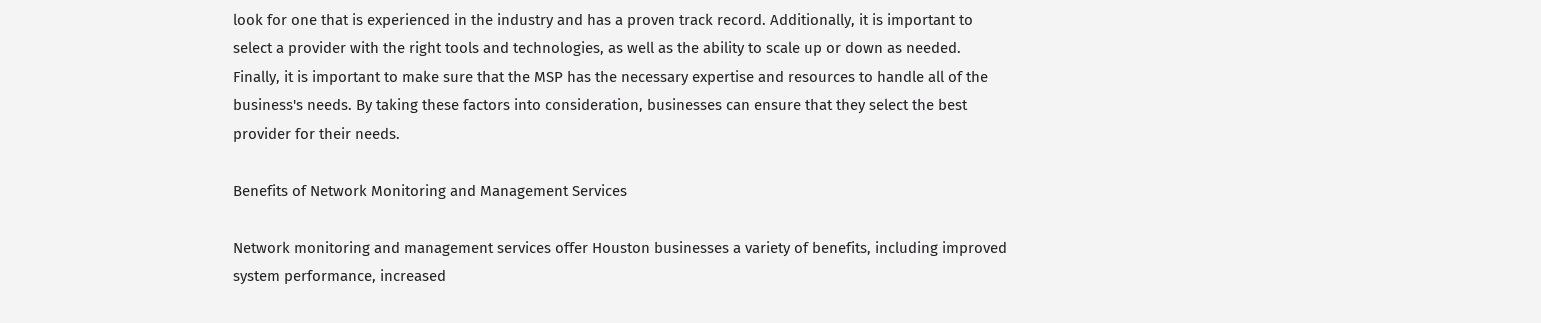look for one that is experienced in the industry and has a proven track record. Additionally, it is important to select a provider with the right tools and technologies, as well as the ability to scale up or down as needed. Finally, it is important to make sure that the MSP has the necessary expertise and resources to handle all of the business's needs. By taking these factors into consideration, businesses can ensure that they select the best provider for their needs.

Benefits of Network Monitoring and Management Services

Network monitoring and management services offer Houston businesses a variety of benefits, including improved system performance, increased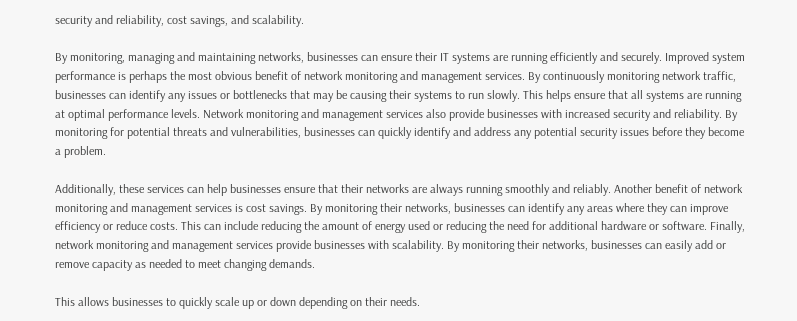security and reliability, cost savings, and scalability.

By monitoring, managing and maintaining networks, businesses can ensure their IT systems are running efficiently and securely. Improved system performance is perhaps the most obvious benefit of network monitoring and management services. By continuously monitoring network traffic, businesses can identify any issues or bottlenecks that may be causing their systems to run slowly. This helps ensure that all systems are running at optimal performance levels. Network monitoring and management services also provide businesses with increased security and reliability. By monitoring for potential threats and vulnerabilities, businesses can quickly identify and address any potential security issues before they become a problem.

Additionally, these services can help businesses ensure that their networks are always running smoothly and reliably. Another benefit of network monitoring and management services is cost savings. By monitoring their networks, businesses can identify any areas where they can improve efficiency or reduce costs. This can include reducing the amount of energy used or reducing the need for additional hardware or software. Finally, network monitoring and management services provide businesses with scalability. By monitoring their networks, businesses can easily add or remove capacity as needed to meet changing demands.

This allows businesses to quickly scale up or down depending on their needs.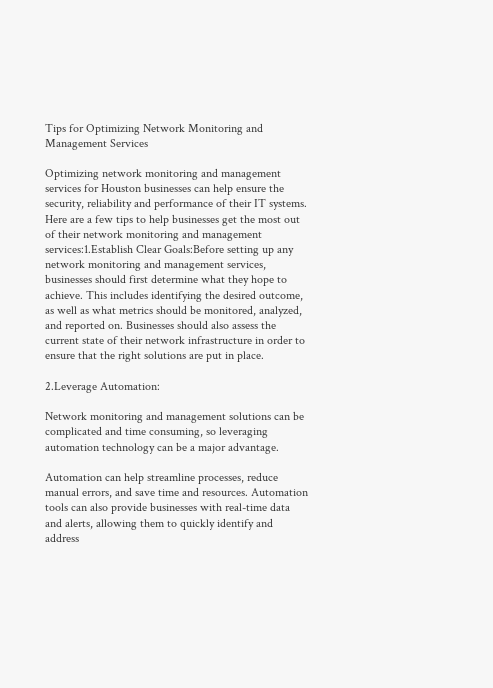Tips for Optimizing Network Monitoring and Management Services

Optimizing network monitoring and management services for Houston businesses can help ensure the security, reliability and performance of their IT systems. Here are a few tips to help businesses get the most out of their network monitoring and management services:1.Establish Clear Goals:Before setting up any network monitoring and management services, businesses should first determine what they hope to achieve. This includes identifying the desired outcome, as well as what metrics should be monitored, analyzed, and reported on. Businesses should also assess the current state of their network infrastructure in order to ensure that the right solutions are put in place.

2.Leverage Automation:

Network monitoring and management solutions can be complicated and time consuming, so leveraging automation technology can be a major advantage.

Automation can help streamline processes, reduce manual errors, and save time and resources. Automation tools can also provide businesses with real-time data and alerts, allowing them to quickly identify and address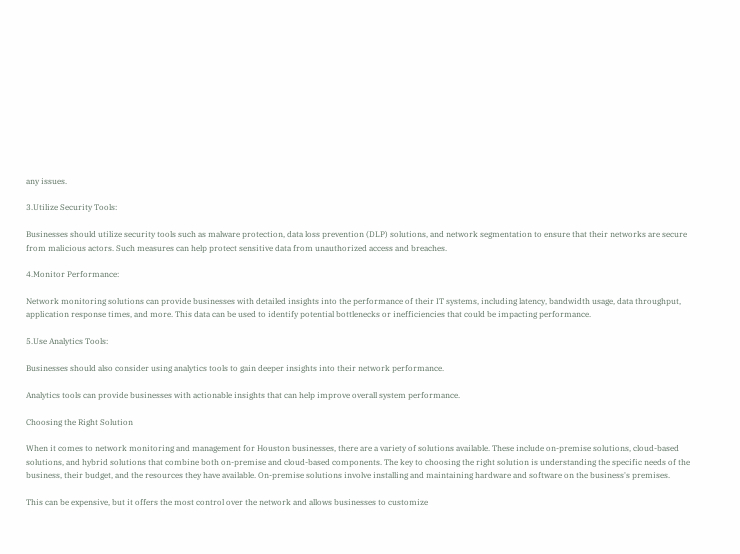any issues.

3.Utilize Security Tools:

Businesses should utilize security tools such as malware protection, data loss prevention (DLP) solutions, and network segmentation to ensure that their networks are secure from malicious actors. Such measures can help protect sensitive data from unauthorized access and breaches.

4.Monitor Performance:

Network monitoring solutions can provide businesses with detailed insights into the performance of their IT systems, including latency, bandwidth usage, data throughput, application response times, and more. This data can be used to identify potential bottlenecks or inefficiencies that could be impacting performance.

5.Use Analytics Tools:

Businesses should also consider using analytics tools to gain deeper insights into their network performance.

Analytics tools can provide businesses with actionable insights that can help improve overall system performance.

Choosing the Right Solution

When it comes to network monitoring and management for Houston businesses, there are a variety of solutions available. These include on-premise solutions, cloud-based solutions, and hybrid solutions that combine both on-premise and cloud-based components. The key to choosing the right solution is understanding the specific needs of the business, their budget, and the resources they have available. On-premise solutions involve installing and maintaining hardware and software on the business's premises.

This can be expensive, but it offers the most control over the network and allows businesses to customize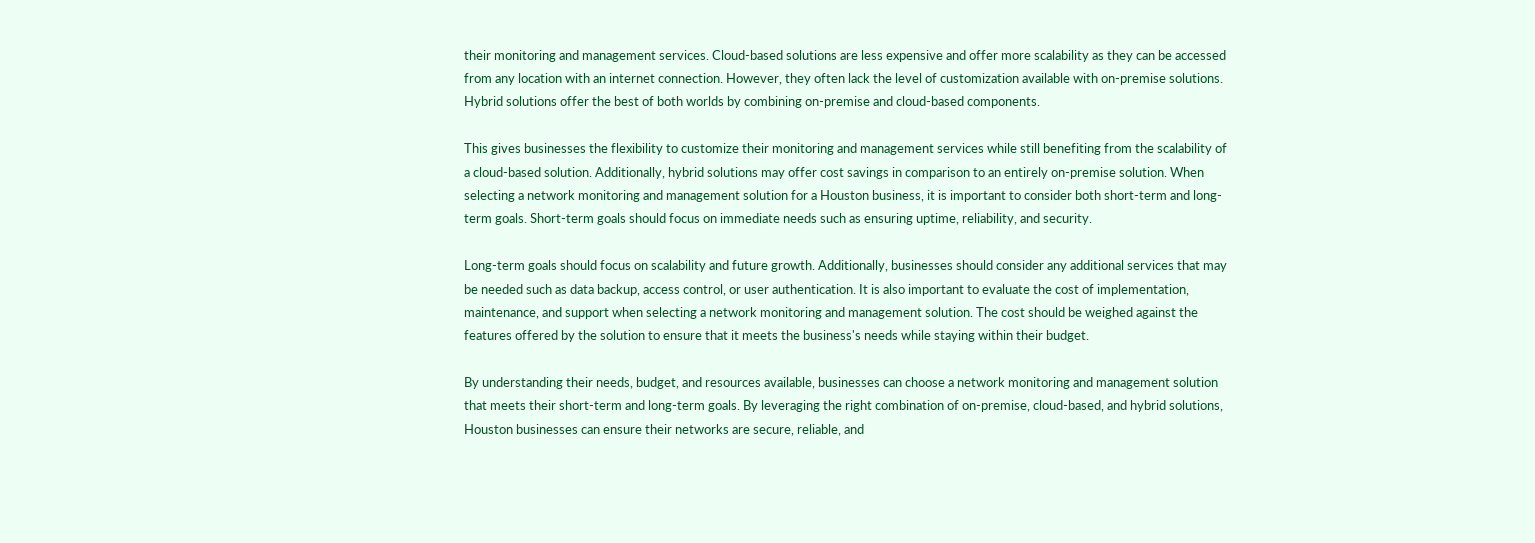their monitoring and management services. Cloud-based solutions are less expensive and offer more scalability as they can be accessed from any location with an internet connection. However, they often lack the level of customization available with on-premise solutions. Hybrid solutions offer the best of both worlds by combining on-premise and cloud-based components.

This gives businesses the flexibility to customize their monitoring and management services while still benefiting from the scalability of a cloud-based solution. Additionally, hybrid solutions may offer cost savings in comparison to an entirely on-premise solution. When selecting a network monitoring and management solution for a Houston business, it is important to consider both short-term and long-term goals. Short-term goals should focus on immediate needs such as ensuring uptime, reliability, and security.

Long-term goals should focus on scalability and future growth. Additionally, businesses should consider any additional services that may be needed such as data backup, access control, or user authentication. It is also important to evaluate the cost of implementation, maintenance, and support when selecting a network monitoring and management solution. The cost should be weighed against the features offered by the solution to ensure that it meets the business's needs while staying within their budget.

By understanding their needs, budget, and resources available, businesses can choose a network monitoring and management solution that meets their short-term and long-term goals. By leveraging the right combination of on-premise, cloud-based, and hybrid solutions, Houston businesses can ensure their networks are secure, reliable, and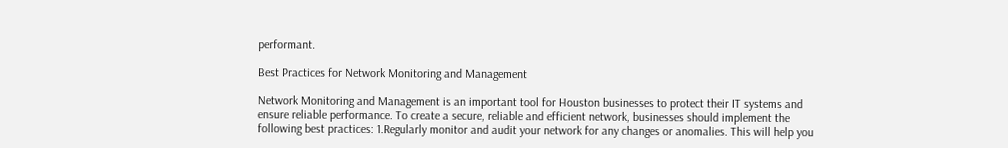performant.

Best Practices for Network Monitoring and Management

Network Monitoring and Management is an important tool for Houston businesses to protect their IT systems and ensure reliable performance. To create a secure, reliable and efficient network, businesses should implement the following best practices: 1.Regularly monitor and audit your network for any changes or anomalies. This will help you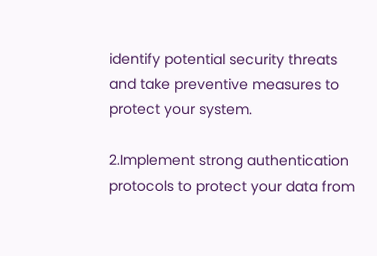identify potential security threats and take preventive measures to protect your system.

2.Implement strong authentication protocols to protect your data from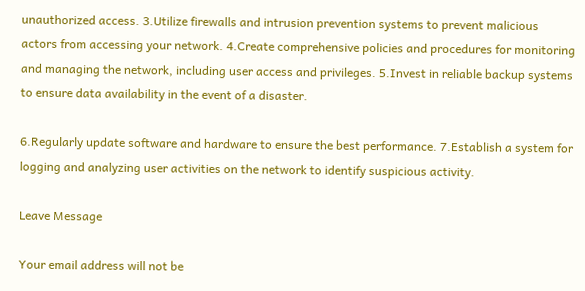unauthorized access. 3.Utilize firewalls and intrusion prevention systems to prevent malicious actors from accessing your network. 4.Create comprehensive policies and procedures for monitoring and managing the network, including user access and privileges. 5.Invest in reliable backup systems to ensure data availability in the event of a disaster.

6.Regularly update software and hardware to ensure the best performance. 7.Establish a system for logging and analyzing user activities on the network to identify suspicious activity.

Leave Message

Your email address will not be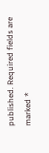published. Required fields are marked *